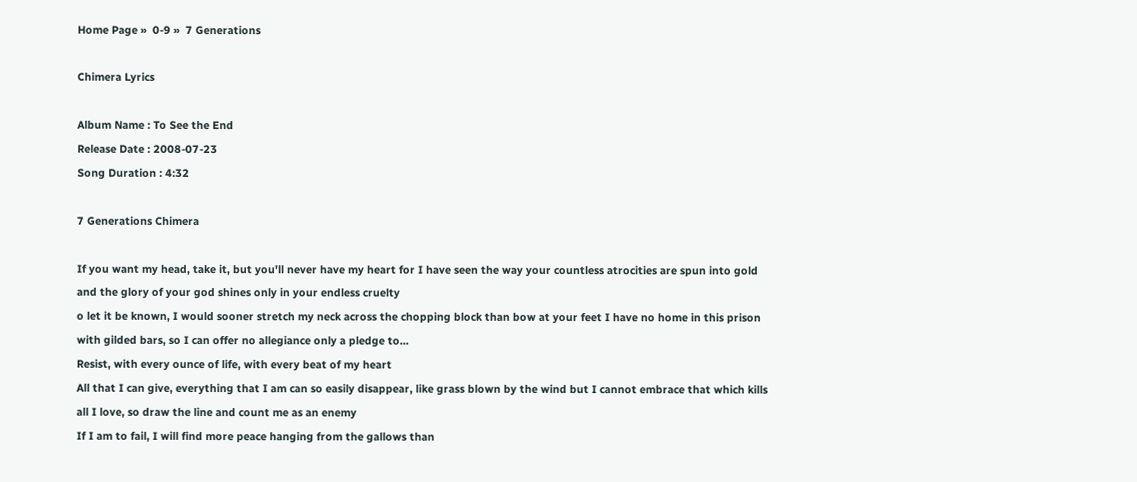Home Page »  0-9 »  7 Generations

Chimera Lyrics

Album Name : To See the End
Release Date : 2008-07-23
Song Duration : 4:32

7 Generations Chimera

If you want my head, take it, but you'll never have my heart for I have seen the way your countless atrocities are spun into gold and the glory of your god shines only in your endless cruelty
o let it be known, I would sooner stretch my neck across the chopping block than bow at your feet I have no home in this prison with gilded bars, so I can offer no allegiance only a pledge to...
Resist, with every ounce of life, with every beat of my heart
All that I can give, everything that I am can so easily disappear, like grass blown by the wind but I cannot embrace that which kills all I love, so draw the line and count me as an enemy
If I am to fail, I will find more peace hanging from the gallows than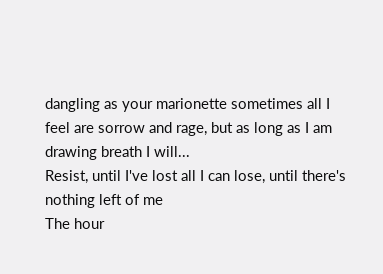dangling as your marionette sometimes all I feel are sorrow and rage, but as long as I am drawing breath I will...
Resist, until I've lost all I can lose, until there's nothing left of me
The hour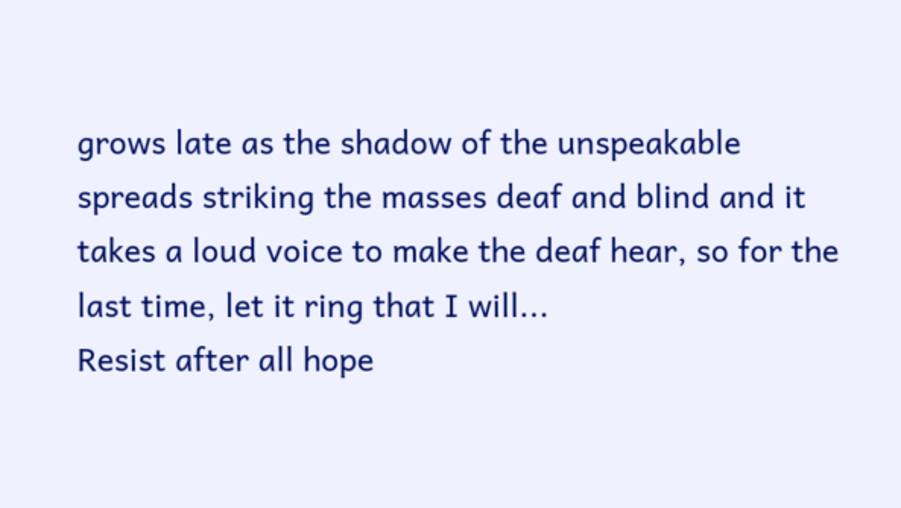grows late as the shadow of the unspeakable spreads striking the masses deaf and blind and it takes a loud voice to make the deaf hear, so for the last time, let it ring that I will...
Resist after all hope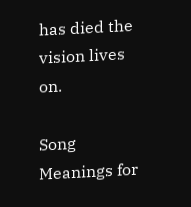has died the vision lives on.

Song Meanings for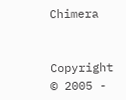Chimera


Copyright © 2005 -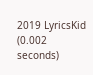2019 LyricsKid (0.002 seconds)